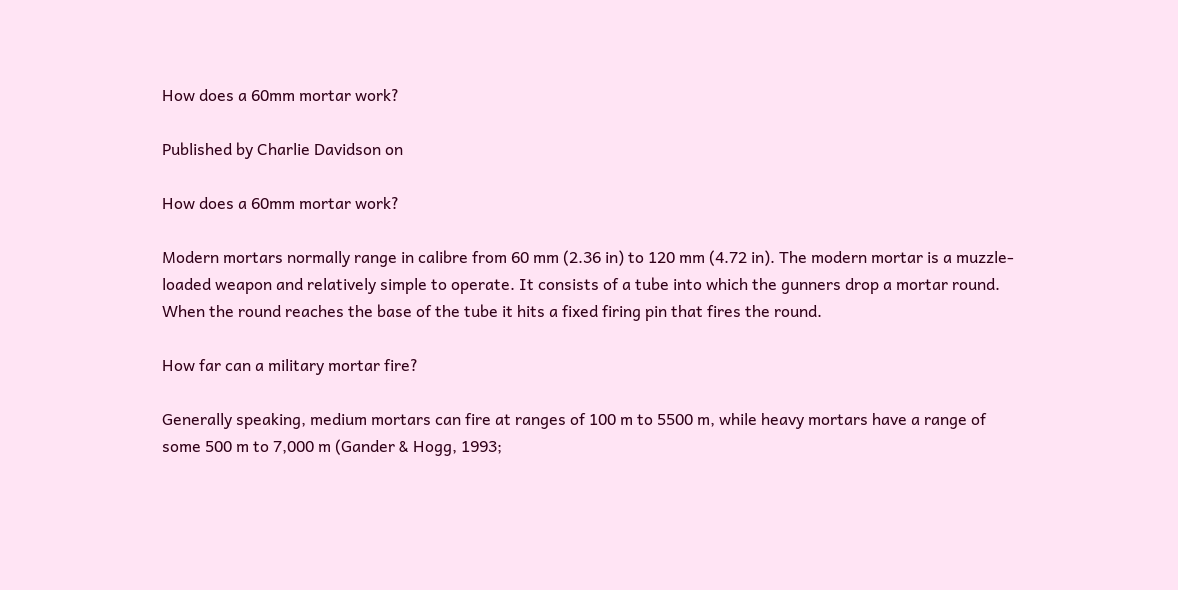How does a 60mm mortar work?

Published by Charlie Davidson on

How does a 60mm mortar work?

Modern mortars normally range in calibre from 60 mm (2.36 in) to 120 mm (4.72 in). The modern mortar is a muzzle-loaded weapon and relatively simple to operate. It consists of a tube into which the gunners drop a mortar round. When the round reaches the base of the tube it hits a fixed firing pin that fires the round.

How far can a military mortar fire?

Generally speaking, medium mortars can fire at ranges of 100 m to 5500 m, while heavy mortars have a range of some 500 m to 7,000 m (Gander & Hogg, 1993;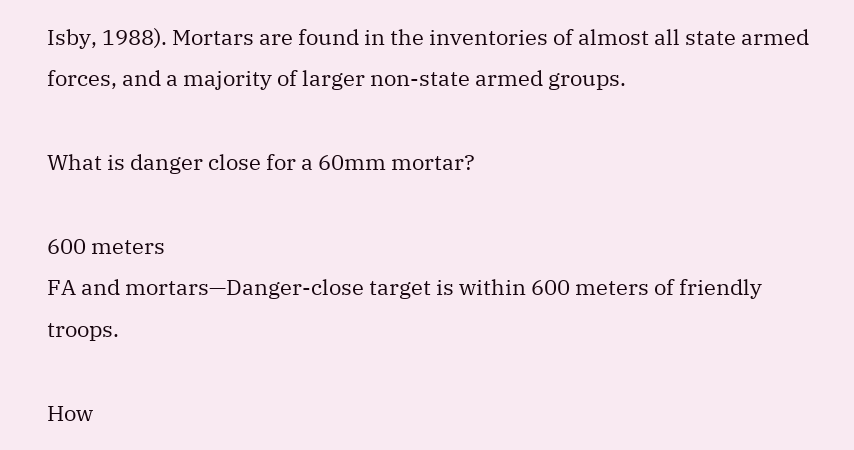Isby, 1988). Mortars are found in the inventories of almost all state armed forces, and a majority of larger non-state armed groups.

What is danger close for a 60mm mortar?

600 meters
FA and mortars—Danger-close target is within 600 meters of friendly troops.

How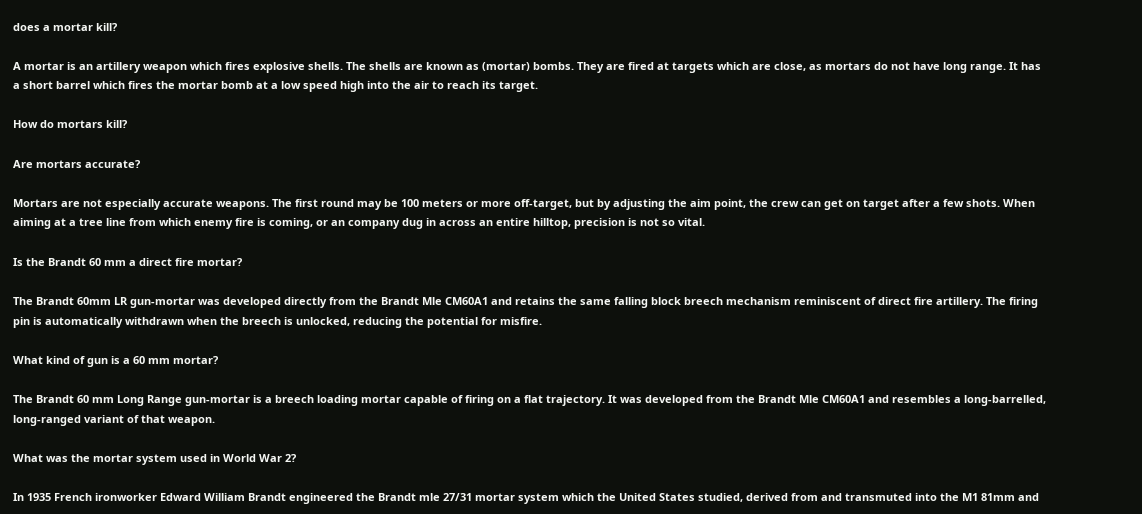does a mortar kill?

A mortar is an artillery weapon which fires explosive shells. The shells are known as (mortar) bombs. They are fired at targets which are close, as mortars do not have long range. It has a short barrel which fires the mortar bomb at a low speed high into the air to reach its target.

How do mortars kill?

Are mortars accurate?

Mortars are not especially accurate weapons. The first round may be 100 meters or more off-target, but by adjusting the aim point, the crew can get on target after a few shots. When aiming at a tree line from which enemy fire is coming, or an company dug in across an entire hilltop, precision is not so vital.

Is the Brandt 60 mm a direct fire mortar?

The Brandt 60mm LR gun-mortar was developed directly from the Brandt Mle CM60A1 and retains the same falling block breech mechanism reminiscent of direct fire artillery. The firing pin is automatically withdrawn when the breech is unlocked, reducing the potential for misfire.

What kind of gun is a 60 mm mortar?

The Brandt 60 mm Long Range gun-mortar is a breech loading mortar capable of firing on a flat trajectory. It was developed from the Brandt Mle CM60A1 and resembles a long-barrelled, long-ranged variant of that weapon.

What was the mortar system used in World War 2?

In 1935 French ironworker Edward William Brandt engineered the Brandt mle 27/31 mortar system which the United States studied, derived from and transmuted into the M1 81mm and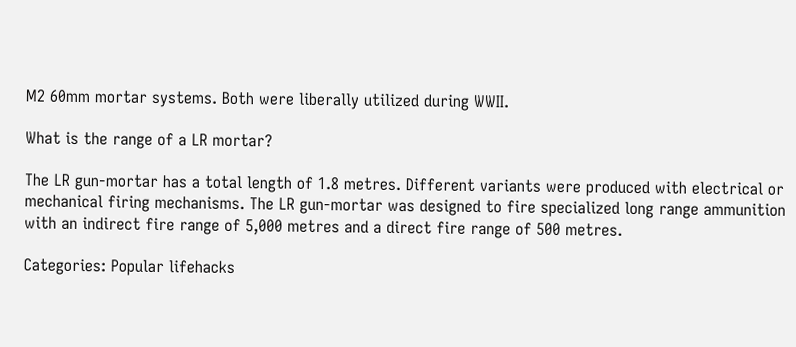M2 60mm mortar systems. Both were liberally utilized during WWII.

What is the range of a LR mortar?

The LR gun-mortar has a total length of 1.8 metres. Different variants were produced with electrical or mechanical firing mechanisms. The LR gun-mortar was designed to fire specialized long range ammunition with an indirect fire range of 5,000 metres and a direct fire range of 500 metres.

Categories: Popular lifehacks